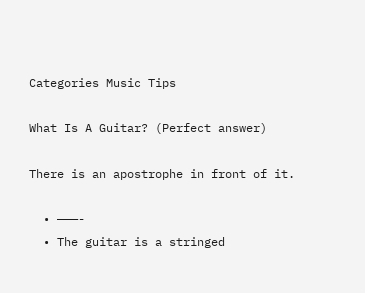Categories Music Tips

What Is A Guitar? (Perfect answer)

There is an apostrophe in front of it.

  • ———-
  • The guitar is a stringed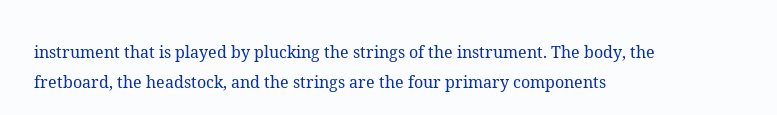instrument that is played by plucking the strings of the instrument. The body, the fretboard, the headstock, and the strings are the four primary components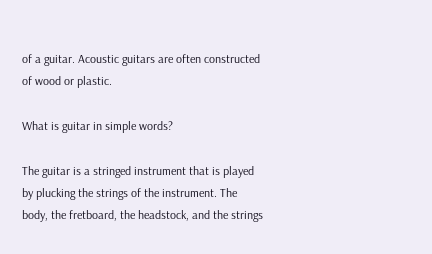of a guitar. Acoustic guitars are often constructed of wood or plastic.

What is guitar in simple words?

The guitar is a stringed instrument that is played by plucking the strings of the instrument. The body, the fretboard, the headstock, and the strings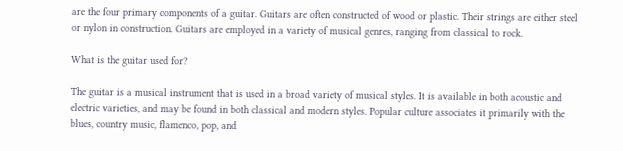are the four primary components of a guitar. Guitars are often constructed of wood or plastic. Their strings are either steel or nylon in construction. Guitars are employed in a variety of musical genres, ranging from classical to rock.

What is the guitar used for?

The guitar is a musical instrument that is used in a broad variety of musical styles. It is available in both acoustic and electric varieties, and may be found in both classical and modern styles. Popular culture associates it primarily with the blues, country music, flamenco, pop, and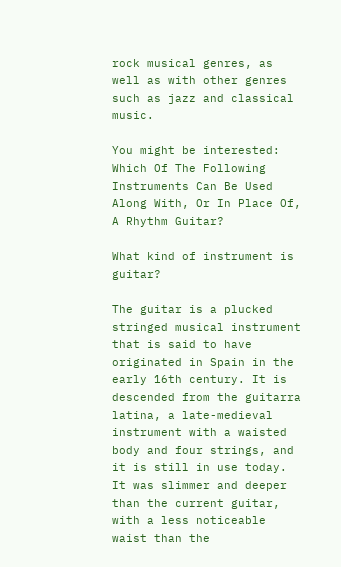rock musical genres, as well as with other genres such as jazz and classical music.

You might be interested:  Which Of The Following Instruments Can Be Used Along With, Or In Place Of, A Rhythm Guitar?

What kind of instrument is guitar?

The guitar is a plucked stringed musical instrument that is said to have originated in Spain in the early 16th century. It is descended from the guitarra latina, a late-medieval instrument with a waisted body and four strings, and it is still in use today. It was slimmer and deeper than the current guitar, with a less noticeable waist than the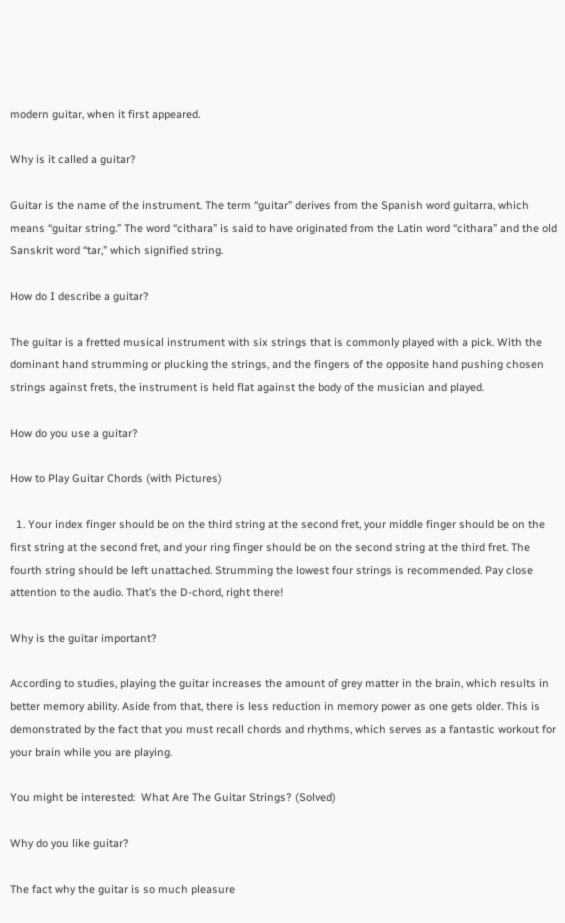modern guitar, when it first appeared.

Why is it called a guitar?

Guitar is the name of the instrument. The term “guitar” derives from the Spanish word guitarra, which means “guitar string.” The word “cithara” is said to have originated from the Latin word “cithara” and the old Sanskrit word “tar,” which signified string.

How do I describe a guitar?

The guitar is a fretted musical instrument with six strings that is commonly played with a pick. With the dominant hand strumming or plucking the strings, and the fingers of the opposite hand pushing chosen strings against frets, the instrument is held flat against the body of the musician and played.

How do you use a guitar?

How to Play Guitar Chords (with Pictures)

  1. Your index finger should be on the third string at the second fret, your middle finger should be on the first string at the second fret, and your ring finger should be on the second string at the third fret. The fourth string should be left unattached. Strumming the lowest four strings is recommended. Pay close attention to the audio. That’s the D-chord, right there!

Why is the guitar important?

According to studies, playing the guitar increases the amount of grey matter in the brain, which results in better memory ability. Aside from that, there is less reduction in memory power as one gets older. This is demonstrated by the fact that you must recall chords and rhythms, which serves as a fantastic workout for your brain while you are playing.

You might be interested:  What Are The Guitar Strings? (Solved)

Why do you like guitar?

The fact why the guitar is so much pleasure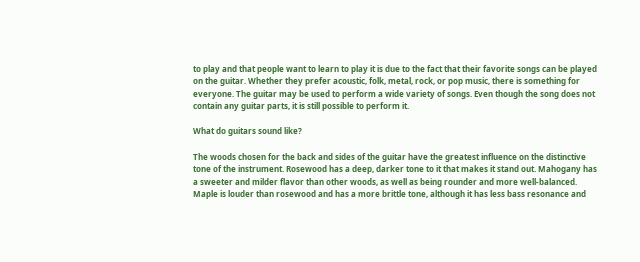to play and that people want to learn to play it is due to the fact that their favorite songs can be played on the guitar. Whether they prefer acoustic, folk, metal, rock, or pop music, there is something for everyone. The guitar may be used to perform a wide variety of songs. Even though the song does not contain any guitar parts, it is still possible to perform it.

What do guitars sound like?

The woods chosen for the back and sides of the guitar have the greatest influence on the distinctive tone of the instrument. Rosewood has a deep, darker tone to it that makes it stand out. Mahogany has a sweeter and milder flavor than other woods, as well as being rounder and more well-balanced. Maple is louder than rosewood and has a more brittle tone, although it has less bass resonance and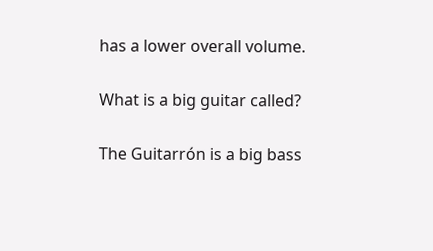has a lower overall volume.

What is a big guitar called?

The Guitarrón is a big bass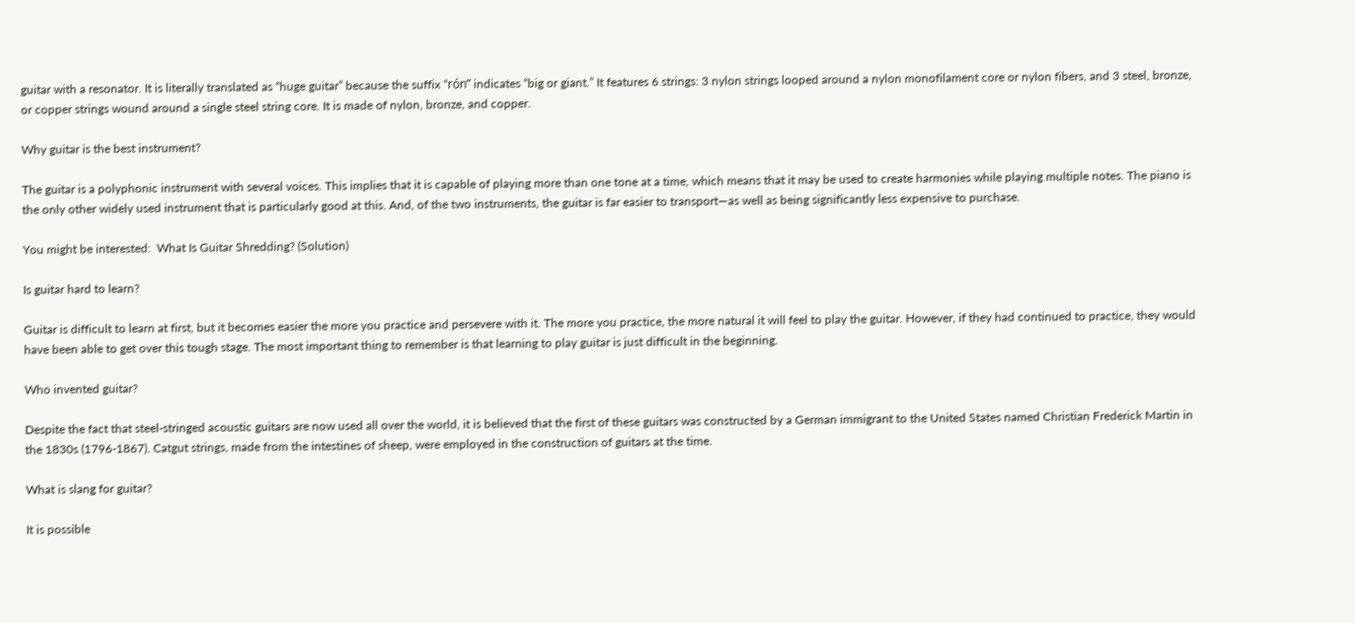guitar with a resonator. It is literally translated as “huge guitar” because the suffix “rón” indicates “big or giant.” It features 6 strings: 3 nylon strings looped around a nylon monofilament core or nylon fibers, and 3 steel, bronze, or copper strings wound around a single steel string core. It is made of nylon, bronze, and copper.

Why guitar is the best instrument?

The guitar is a polyphonic instrument with several voices. This implies that it is capable of playing more than one tone at a time, which means that it may be used to create harmonies while playing multiple notes. The piano is the only other widely used instrument that is particularly good at this. And, of the two instruments, the guitar is far easier to transport—as well as being significantly less expensive to purchase.

You might be interested:  What Is Guitar Shredding? (Solution)

Is guitar hard to learn?

Guitar is difficult to learn at first, but it becomes easier the more you practice and persevere with it. The more you practice, the more natural it will feel to play the guitar. However, if they had continued to practice, they would have been able to get over this tough stage. The most important thing to remember is that learning to play guitar is just difficult in the beginning.

Who invented guitar?

Despite the fact that steel-stringed acoustic guitars are now used all over the world, it is believed that the first of these guitars was constructed by a German immigrant to the United States named Christian Frederick Martin in the 1830s (1796-1867). Catgut strings, made from the intestines of sheep, were employed in the construction of guitars at the time.

What is slang for guitar?

It is possible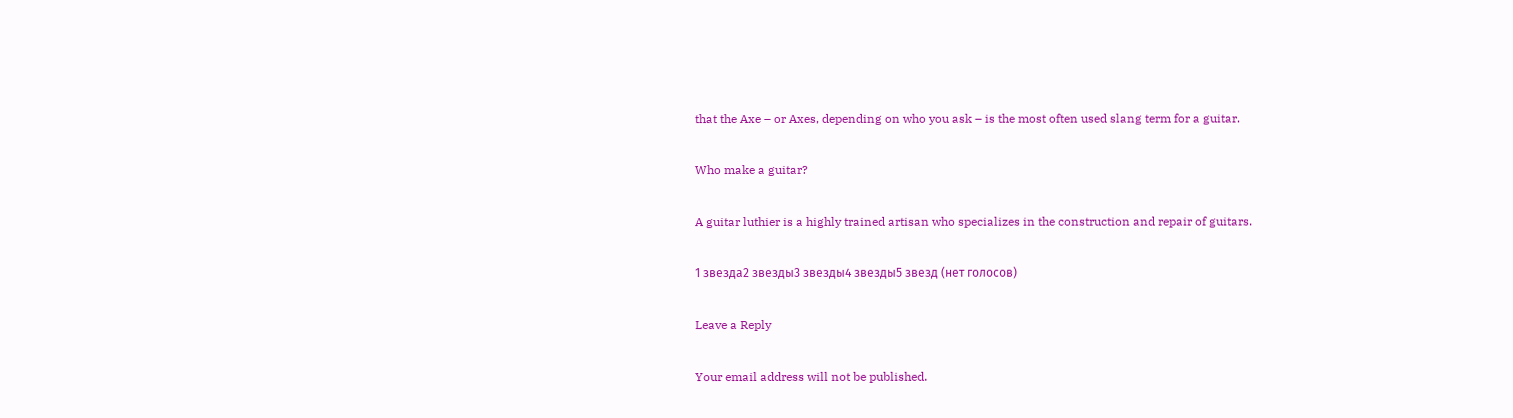that the Axe – or Axes, depending on who you ask – is the most often used slang term for a guitar.

Who make a guitar?

A guitar luthier is a highly trained artisan who specializes in the construction and repair of guitars.

1 звезда2 звезды3 звезды4 звезды5 звезд (нет голосов)

Leave a Reply

Your email address will not be published.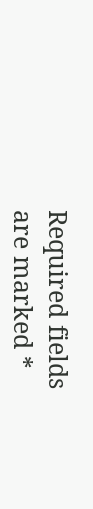Required fields are marked *